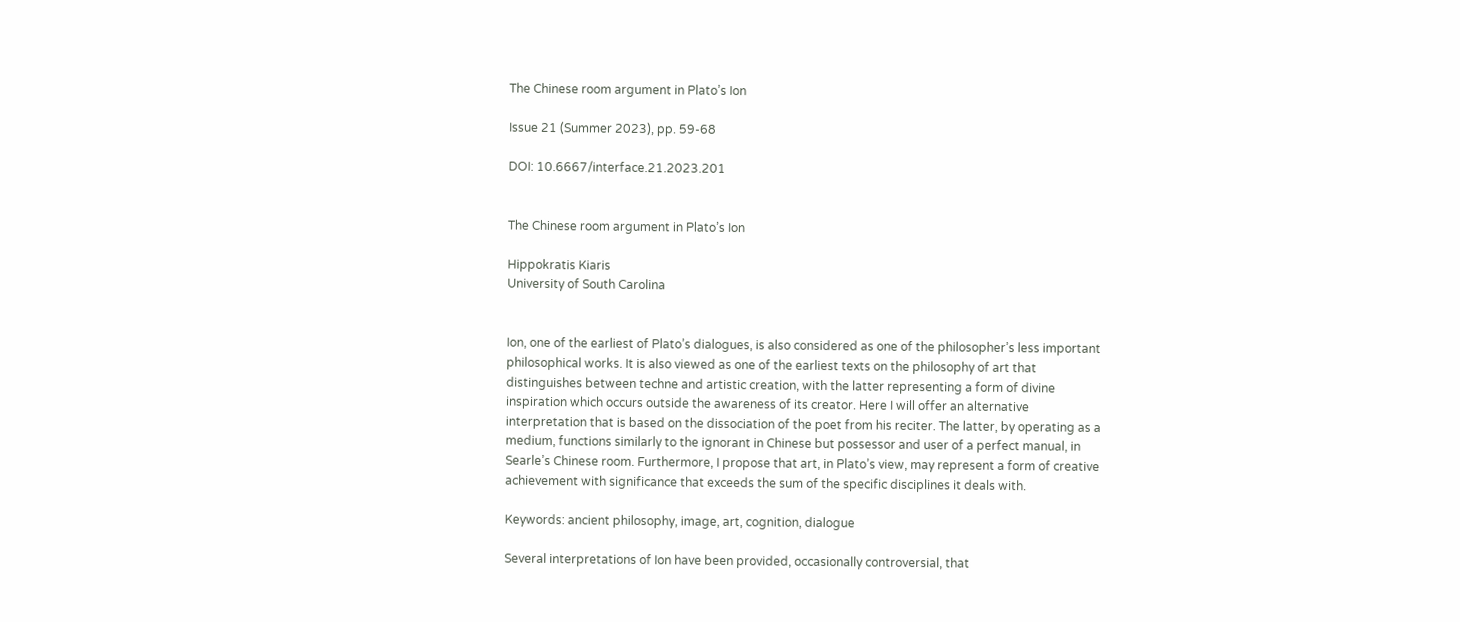The Chinese room argument in Plato’s Ion

Issue 21 (Summer 2023), pp. 59-68

DOI: 10.6667/interface.21.2023.201


The Chinese room argument in Plato’s Ion

Hippokratis Kiaris
University of South Carolina


Ion, one of the earliest of Plato’s dialogues, is also considered as one of the philosopher’s less important philosophical works. It is also viewed as one of the earliest texts on the philosophy of art that distinguishes between techne and artistic creation, with the latter representing a form of divine inspiration which occurs outside the awareness of its creator. Here I will offer an alternative interpretation that is based on the dissociation of the poet from his reciter. The latter, by operating as a medium, functions similarly to the ignorant in Chinese but possessor and user of a perfect manual, in Searle’s Chinese room. Furthermore, I propose that art, in Plato’s view, may represent a form of creative achievement with significance that exceeds the sum of the specific disciplines it deals with.

Keywords: ancient philosophy, image, art, cognition, dialogue

Several interpretations of Ion have been provided, occasionally controversial, that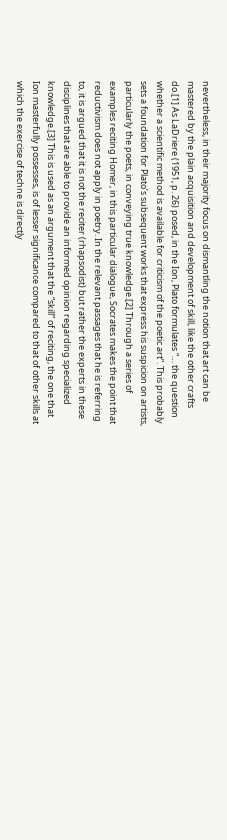nevertheless, in their majority focus on dismantling the notion that art can be mastered by the plain acquisition and development of skill, like the other crafts do.[1] As LaDriere (1951, p. 26) posed, in the Ion, Plato formulates “… the question whether a scientific method is available for criticism of the poetic art”. This probably sets a foundation for Plato’s subsequent works that express his suspicion on artists, particularly the poets, in conveying true knowledge.[2] Through a series of examples reciting Homer, in this particular dialogue, Socrates makes the point that reductivism does not apply in poetry. In the relevant passages that he is referring to, it is argued that it is not the reciter (rhapsodist) but rather the experts in these disciplines that are able to provide an informed opinion regarding specialized knowledge.[3] This is used as an argument that the “skill” of reciting, the one that Ion masterfully possesses, is of lesser significance compared to that of other skills at which the exercise of techne is directly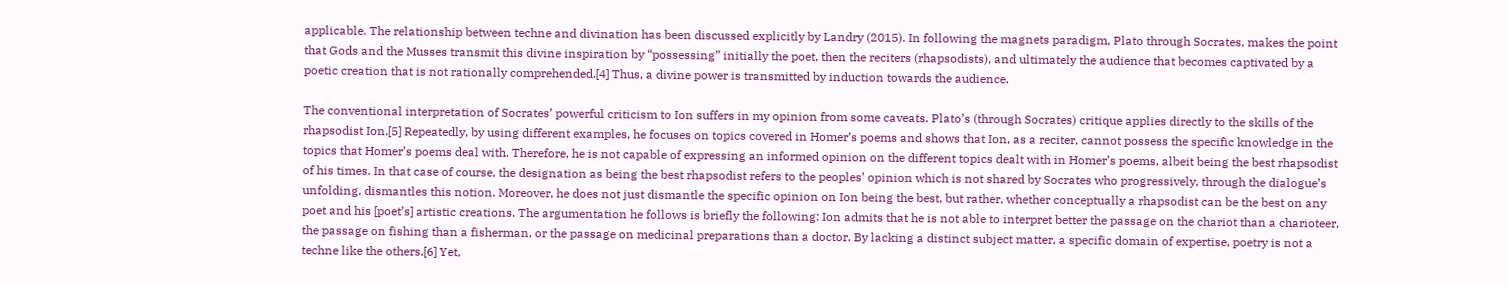applicable. The relationship between techne and divination has been discussed explicitly by Landry (2015). In following the magnets paradigm, Plato through Socrates, makes the point that Gods and the Musses transmit this divine inspiration by “possessing” initially the poet, then the reciters (rhapsodists), and ultimately the audience that becomes captivated by a poetic creation that is not rationally comprehended.[4] Thus, a divine power is transmitted by induction towards the audience.

The conventional interpretation of Socrates’ powerful criticism to Ion suffers in my opinion from some caveats. Plato’s (through Socrates) critique applies directly to the skills of the rhapsodist Ion.[5] Repeatedly, by using different examples, he focuses on topics covered in Homer’s poems and shows that Ion, as a reciter, cannot possess the specific knowledge in the topics that Homer’s poems deal with. Therefore, he is not capable of expressing an informed opinion on the different topics dealt with in Homer’s poems, albeit being the best rhapsodist of his times. In that case of course, the designation as being the best rhapsodist refers to the peoples’ opinion which is not shared by Socrates who progressively, through the dialogue’s unfolding, dismantles this notion. Moreover, he does not just dismantle the specific opinion on Ion being the best, but rather, whether conceptually a rhapsodist can be the best on any poet and his [poet’s] artistic creations. The argumentation he follows is briefly the following: Ion admits that he is not able to interpret better the passage on the chariot than a charioteer, the passage on fishing than a fisherman, or the passage on medicinal preparations than a doctor. By lacking a distinct subject matter, a specific domain of expertise, poetry is not a techne like the others.[6] Yet,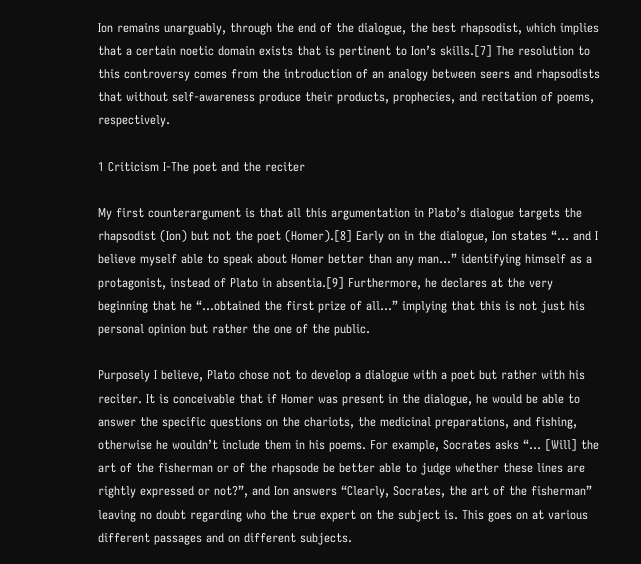Ion remains unarguably, through the end of the dialogue, the best rhapsodist, which implies that a certain noetic domain exists that is pertinent to Ion’s skills.[7] The resolution to this controversy comes from the introduction of an analogy between seers and rhapsodists that without self-awareness produce their products, prophecies, and recitation of poems, respectively.

1 Criticism I-The poet and the reciter

My first counterargument is that all this argumentation in Plato’s dialogue targets the rhapsodist (Ion) but not the poet (Homer).[8] Early on in the dialogue, Ion states “… and I believe myself able to speak about Homer better than any man…” identifying himself as a protagonist, instead of Plato in absentia.[9] Furthermore, he declares at the very beginning that he “…obtained the first prize of all…” implying that this is not just his personal opinion but rather the one of the public.

Purposely I believe, Plato chose not to develop a dialogue with a poet but rather with his reciter. It is conceivable that if Homer was present in the dialogue, he would be able to answer the specific questions on the chariots, the medicinal preparations, and fishing, otherwise he wouldn’t include them in his poems. For example, Socrates asks “… [Will] the art of the fisherman or of the rhapsode be better able to judge whether these lines are rightly expressed or not?”, and Ion answers “Clearly, Socrates, the art of the fisherman” leaving no doubt regarding who the true expert on the subject is. This goes on at various different passages and on different subjects.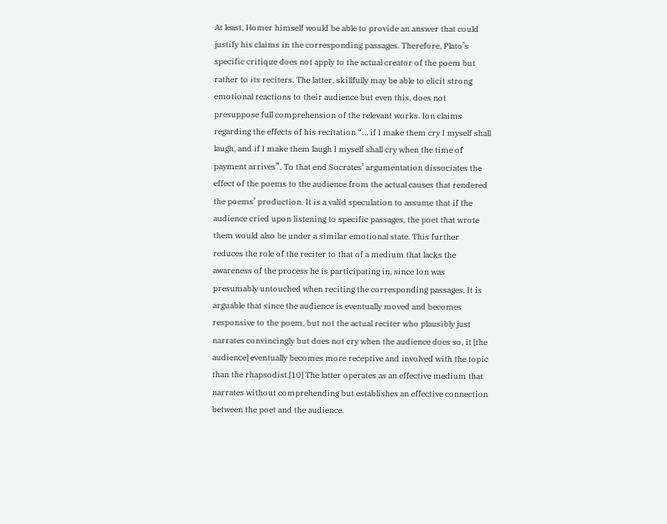At least, Homer himself would be able to provide an answer that could justify his claims in the corresponding passages. Therefore, Plato’s specific critique does not apply to the actual creator of the poem but rather to its reciters. The latter, skillfully may be able to elicit strong emotional reactions to their audience but even this, does not presuppose full comprehension of the relevant works. Ion claims regarding the effects of his recitation “… if I make them cry I myself shall laugh, and if I make them laugh I myself shall cry when the time of payment arrives”. To that end Socrates’ argumentation dissociates the effect of the poems to the audience from the actual causes that rendered the poems’ production. It is a valid speculation to assume that if the audience cried upon listening to specific passages, the poet that wrote them would also be under a similar emotional state. This further reduces the role of the reciter to that of a medium that lacks the awareness of the process he is participating in, since Ion was presumably untouched when reciting the corresponding passages. It is arguable that since the audience is eventually moved and becomes responsive to the poem, but not the actual reciter who plausibly just narrates convincingly but does not cry when the audience does so, it [the audience] eventually becomes more receptive and involved with the topic than the rhapsodist.[10] The latter operates as an effective medium that narrates without comprehending but establishes an effective connection between the poet and the audience.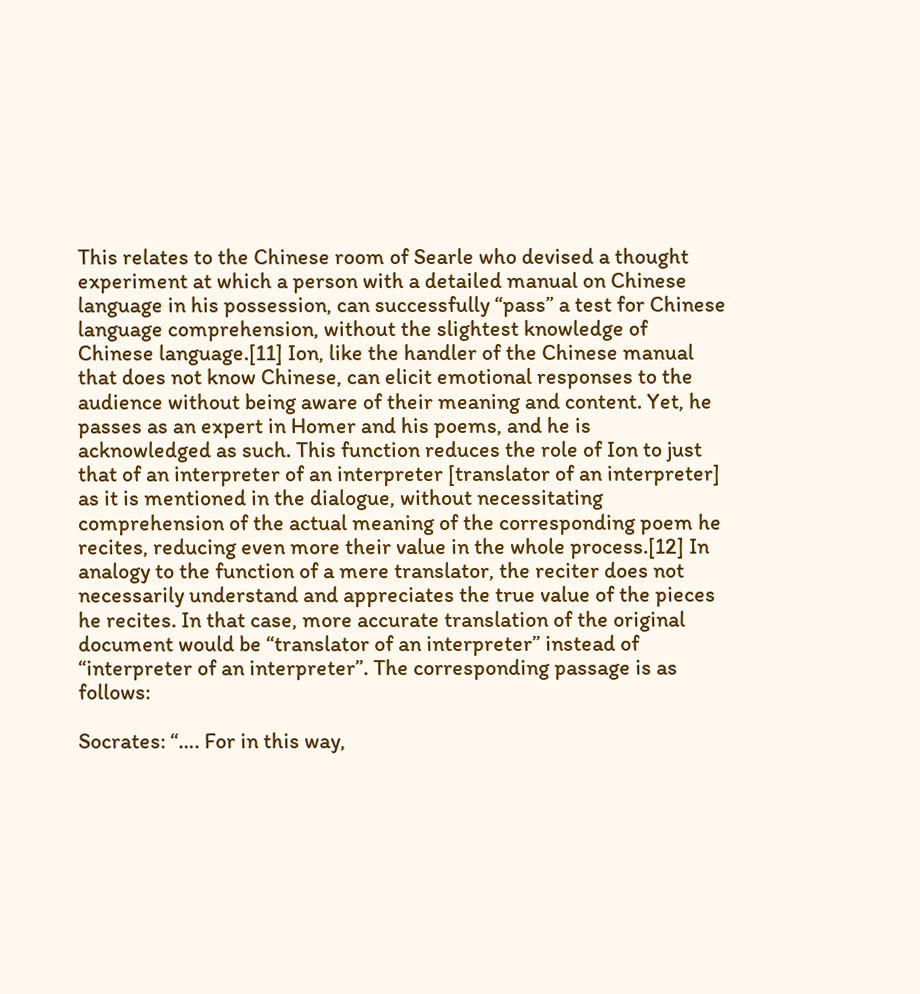This relates to the Chinese room of Searle who devised a thought experiment at which a person with a detailed manual on Chinese language in his possession, can successfully “pass” a test for Chinese language comprehension, without the slightest knowledge of Chinese language.[11] Ion, like the handler of the Chinese manual that does not know Chinese, can elicit emotional responses to the audience without being aware of their meaning and content. Yet, he passes as an expert in Homer and his poems, and he is acknowledged as such. This function reduces the role of Ion to just that of an interpreter of an interpreter [translator of an interpreter] as it is mentioned in the dialogue, without necessitating comprehension of the actual meaning of the corresponding poem he recites, reducing even more their value in the whole process.[12] In analogy to the function of a mere translator, the reciter does not necessarily understand and appreciates the true value of the pieces he recites. In that case, more accurate translation of the original document would be “translator of an interpreter” instead of “interpreter of an interpreter”. The corresponding passage is as follows:

Socrates: “…. For in this way,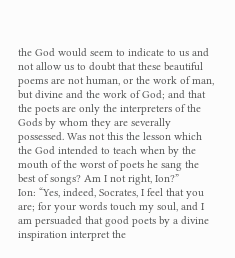the God would seem to indicate to us and not allow us to doubt that these beautiful poems are not human, or the work of man, but divine and the work of God; and that the poets are only the interpreters of the Gods by whom they are severally possessed. Was not this the lesson which the God intended to teach when by the mouth of the worst of poets he sang the best of songs? Am I not right, Ion?”
Ion: “Yes, indeed, Socrates, I feel that you are; for your words touch my soul, and I am persuaded that good poets by a divine inspiration interpret the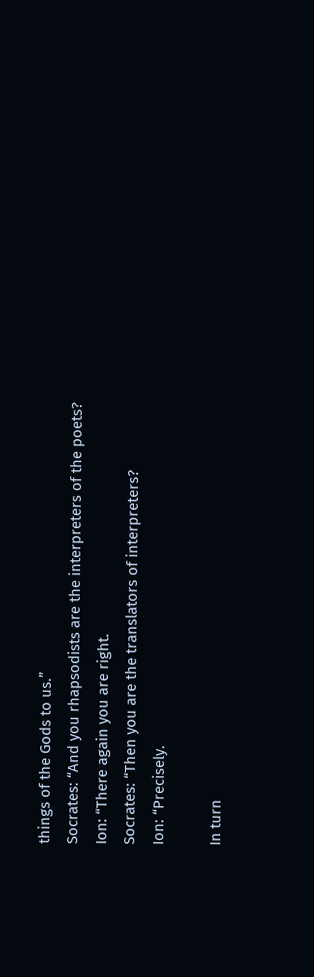things of the Gods to us.”
Socrates: “And you rhapsodists are the interpreters of the poets?
Ion: “There again you are right.
Socrates: “Then you are the translators of interpreters?
Ion: “Precisely.

In turn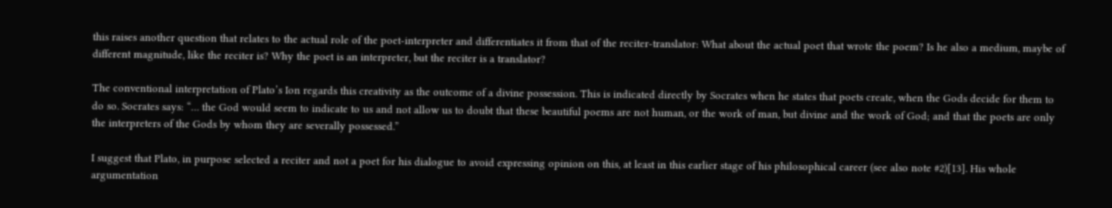this raises another question that relates to the actual role of the poet-interpreter and differentiates it from that of the reciter-translator: What about the actual poet that wrote the poem? Is he also a medium, maybe of different magnitude, like the reciter is? Why the poet is an interpreter, but the reciter is a translator?

The conventional interpretation of Plato’s Ion regards this creativity as the outcome of a divine possession. This is indicated directly by Socrates when he states that poets create, when the Gods decide for them to do so. Socrates says: “… the God would seem to indicate to us and not allow us to doubt that these beautiful poems are not human, or the work of man, but divine and the work of God; and that the poets are only the interpreters of the Gods by whom they are severally possessed.”

I suggest that Plato, in purpose selected a reciter and not a poet for his dialogue to avoid expressing opinion on this, at least in this earlier stage of his philosophical career (see also note #2)[13]. His whole argumentation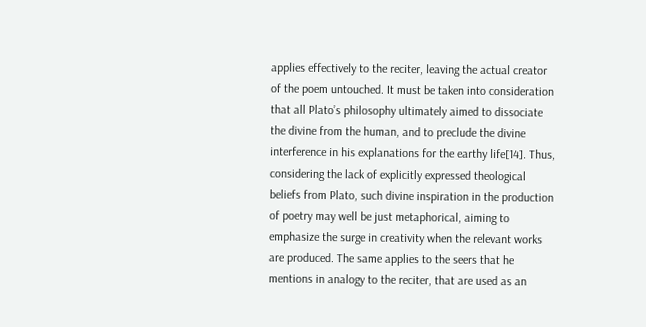applies effectively to the reciter, leaving the actual creator of the poem untouched. It must be taken into consideration that all Plato’s philosophy ultimately aimed to dissociate the divine from the human, and to preclude the divine interference in his explanations for the earthy life[14]. Thus, considering the lack of explicitly expressed theological beliefs from Plato, such divine inspiration in the production of poetry may well be just metaphorical, aiming to emphasize the surge in creativity when the relevant works are produced. The same applies to the seers that he mentions in analogy to the reciter, that are used as an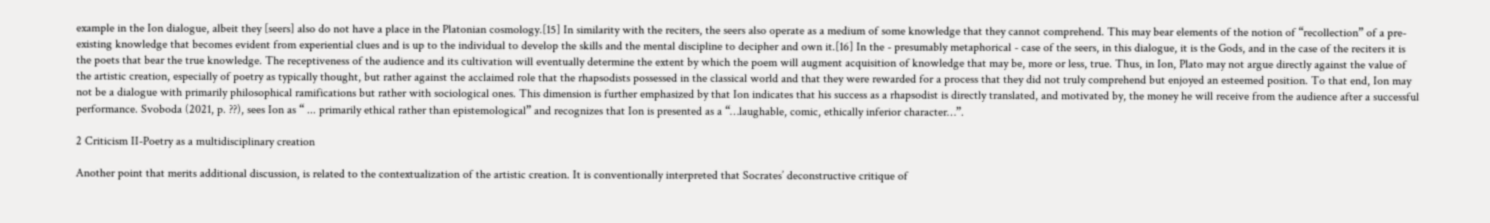example in the Ion dialogue, albeit they [seers] also do not have a place in the Platonian cosmology.[15] In similarity with the reciters, the seers also operate as a medium of some knowledge that they cannot comprehend. This may bear elements of the notion of “recollection” of a pre-existing knowledge that becomes evident from experiential clues and is up to the individual to develop the skills and the mental discipline to decipher and own it.[16] In the - presumably metaphorical - case of the seers, in this dialogue, it is the Gods, and in the case of the reciters it is the poets that bear the true knowledge. The receptiveness of the audience and its cultivation will eventually determine the extent by which the poem will augment acquisition of knowledge that may be, more or less, true. Thus, in Ion, Plato may not argue directly against the value of the artistic creation, especially of poetry as typically thought, but rather against the acclaimed role that the rhapsodists possessed in the classical world and that they were rewarded for a process that they did not truly comprehend but enjoyed an esteemed position. To that end, Ion may not be a dialogue with primarily philosophical ramifications but rather with sociological ones. This dimension is further emphasized by that Ion indicates that his success as a rhapsodist is directly translated, and motivated by, the money he will receive from the audience after a successful performance. Svoboda (2021, p. ??), sees Ion as “ ... primarily ethical rather than epistemological” and recognizes that Ion is presented as a “…laughable, comic, ethically inferior character…”.

2 Criticism II-Poetry as a multidisciplinary creation

Another point that merits additional discussion, is related to the contextualization of the artistic creation. It is conventionally interpreted that Socrates’ deconstructive critique of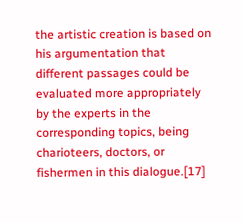the artistic creation is based on his argumentation that different passages could be evaluated more appropriately by the experts in the corresponding topics, being charioteers, doctors, or fishermen in this dialogue.[17]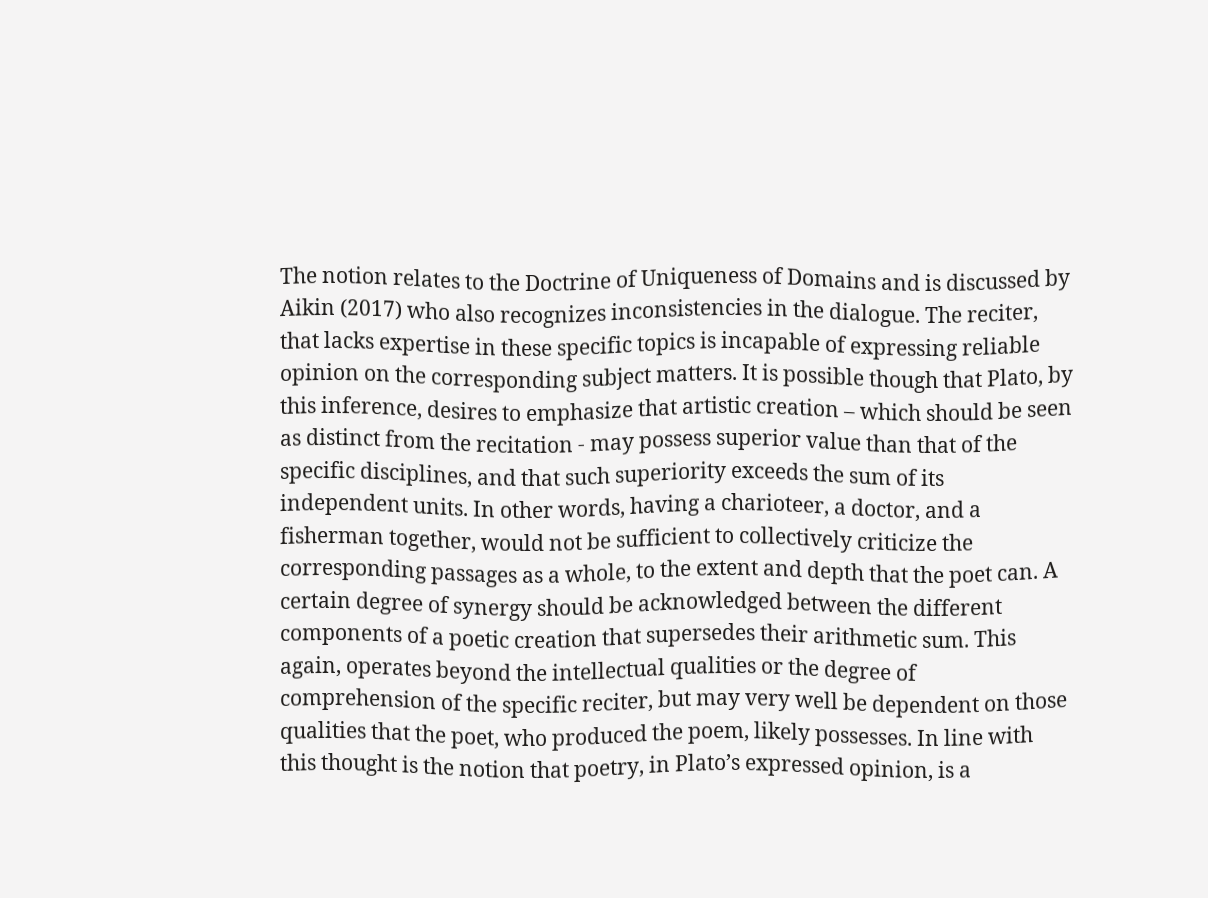The notion relates to the Doctrine of Uniqueness of Domains and is discussed by Aikin (2017) who also recognizes inconsistencies in the dialogue. The reciter, that lacks expertise in these specific topics is incapable of expressing reliable opinion on the corresponding subject matters. It is possible though that Plato, by this inference, desires to emphasize that artistic creation – which should be seen as distinct from the recitation - may possess superior value than that of the specific disciplines, and that such superiority exceeds the sum of its independent units. In other words, having a charioteer, a doctor, and a fisherman together, would not be sufficient to collectively criticize the corresponding passages as a whole, to the extent and depth that the poet can. A certain degree of synergy should be acknowledged between the different components of a poetic creation that supersedes their arithmetic sum. This again, operates beyond the intellectual qualities or the degree of comprehension of the specific reciter, but may very well be dependent on those qualities that the poet, who produced the poem, likely possesses. In line with this thought is the notion that poetry, in Plato’s expressed opinion, is a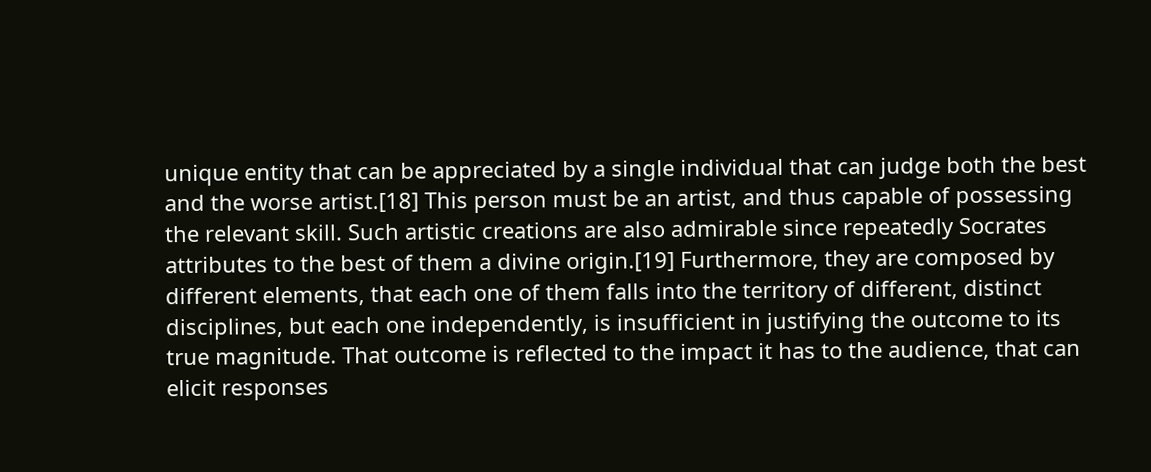unique entity that can be appreciated by a single individual that can judge both the best and the worse artist.[18] This person must be an artist, and thus capable of possessing the relevant skill. Such artistic creations are also admirable since repeatedly Socrates attributes to the best of them a divine origin.[19] Furthermore, they are composed by different elements, that each one of them falls into the territory of different, distinct disciplines, but each one independently, is insufficient in justifying the outcome to its true magnitude. That outcome is reflected to the impact it has to the audience, that can elicit responses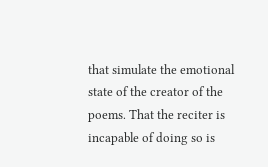that simulate the emotional state of the creator of the poems. That the reciter is incapable of doing so is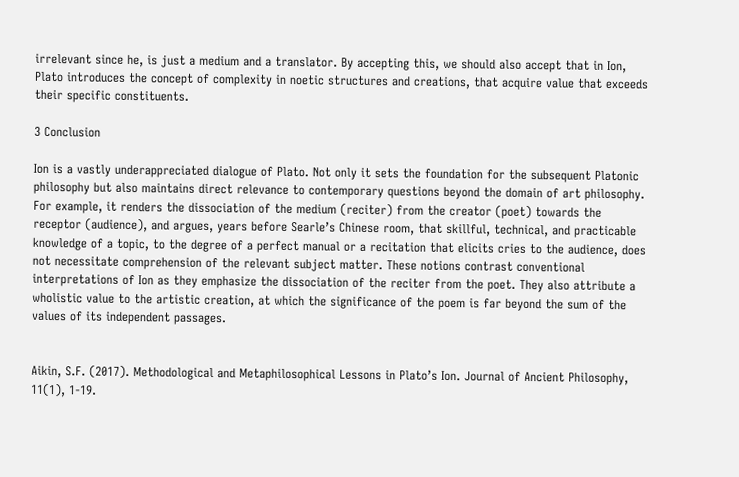irrelevant since he, is just a medium and a translator. By accepting this, we should also accept that in Ion, Plato introduces the concept of complexity in noetic structures and creations, that acquire value that exceeds their specific constituents.

3 Conclusion

Ion is a vastly underappreciated dialogue of Plato. Not only it sets the foundation for the subsequent Platonic philosophy but also maintains direct relevance to contemporary questions beyond the domain of art philosophy. For example, it renders the dissociation of the medium (reciter) from the creator (poet) towards the receptor (audience), and argues, years before Searle’s Chinese room, that skillful, technical, and practicable knowledge of a topic, to the degree of a perfect manual or a recitation that elicits cries to the audience, does not necessitate comprehension of the relevant subject matter. These notions contrast conventional interpretations of Ion as they emphasize the dissociation of the reciter from the poet. They also attribute a wholistic value to the artistic creation, at which the significance of the poem is far beyond the sum of the values of its independent passages.


Aikin, S.F. (2017). Methodological and Metaphilosophical Lessons in Plato’s Ion. Journal of Ancient Philosophy, 11(1), 1-19.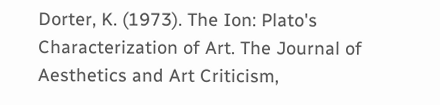Dorter, K. (1973). The Ion: Plato's Characterization of Art. The Journal of Aesthetics and Art Criticism,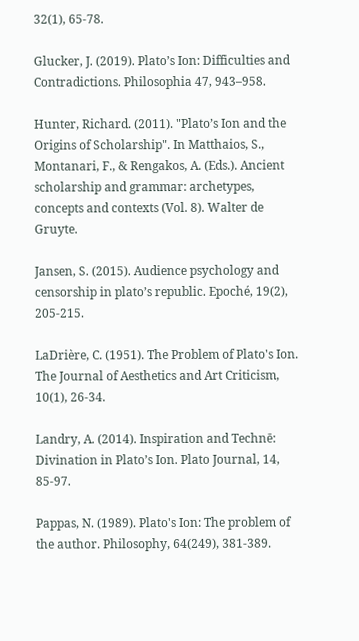32(1), 65-78.

Glucker, J. (2019). Plato’s Ion: Difficulties and Contradictions. Philosophia 47, 943–958.

Hunter, Richard. (2011). "Plato’s Ion and the Origins of Scholarship". In Matthaios, S., Montanari, F., & Rengakos, A. (Eds.). Ancient scholarship and grammar: archetypes, concepts and contexts (Vol. 8). Walter de Gruyte.

Jansen, S. (2015). Audience psychology and censorship in plato’s republic. Epoché, 19(2), 205-215.

LaDrière, C. (1951). The Problem of Plato's Ion. The Journal of Aesthetics and Art Criticism, 10(1), 26-34.

Landry, A. (2014). Inspiration and Technē: Divination in Plato’s Ion. Plato Journal, 14, 85-97.

Pappas, N. (1989). Plato's Ion: The problem of the author. Philosophy, 64(249), 381-389.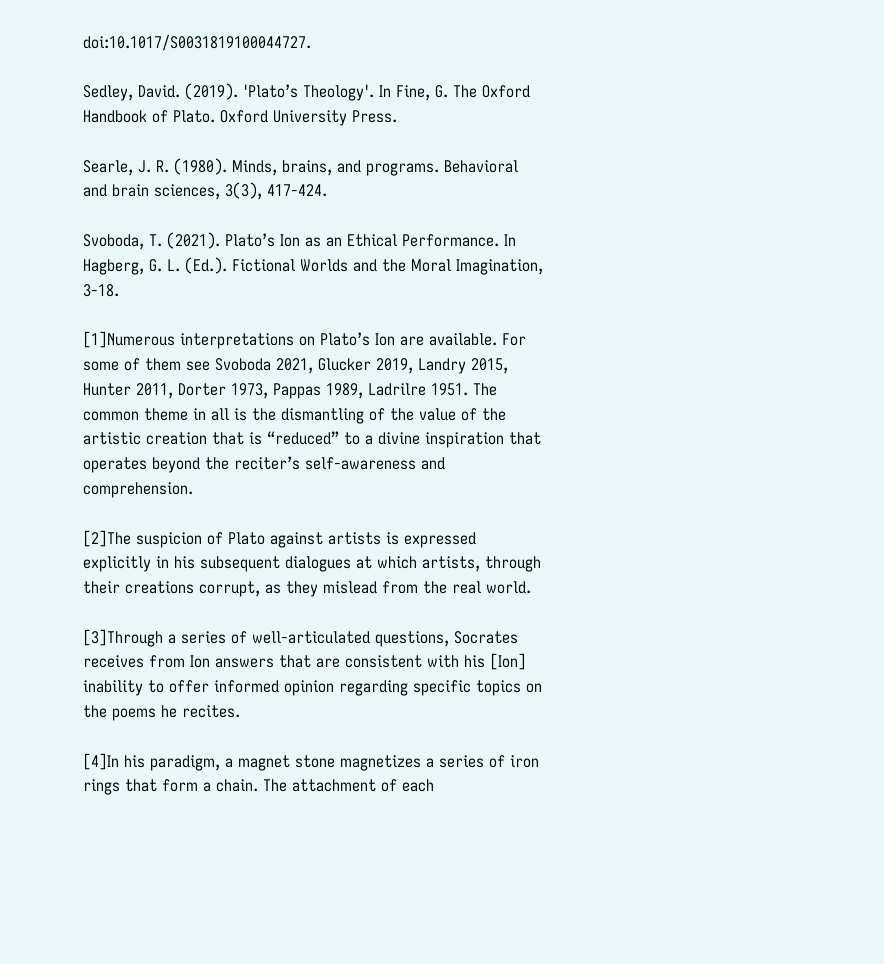doi:10.1017/S0031819100044727.

Sedley, David. (2019). 'Plato’s Theology'. In Fine, G. The Oxford Handbook of Plato. Oxford University Press.

Searle, J. R. (1980). Minds, brains, and programs. Behavioral and brain sciences, 3(3), 417-424.

Svoboda, T. (2021). Plato’s Ion as an Ethical Performance. In Hagberg, G. L. (Ed.). Fictional Worlds and the Moral Imagination, 3-18.

[1]Numerous interpretations on Plato’s Ion are available. For some of them see Svoboda 2021, Glucker 2019, Landry 2015, Hunter 2011, Dorter 1973, Pappas 1989, Ladrilre 1951. The common theme in all is the dismantling of the value of the artistic creation that is “reduced” to a divine inspiration that operates beyond the reciter’s self-awareness and comprehension.

[2]The suspicion of Plato against artists is expressed explicitly in his subsequent dialogues at which artists, through their creations corrupt, as they mislead from the real world.

[3]Through a series of well-articulated questions, Socrates receives from Ion answers that are consistent with his [Ion] inability to offer informed opinion regarding specific topics on the poems he recites.

[4]In his paradigm, a magnet stone magnetizes a series of iron rings that form a chain. The attachment of each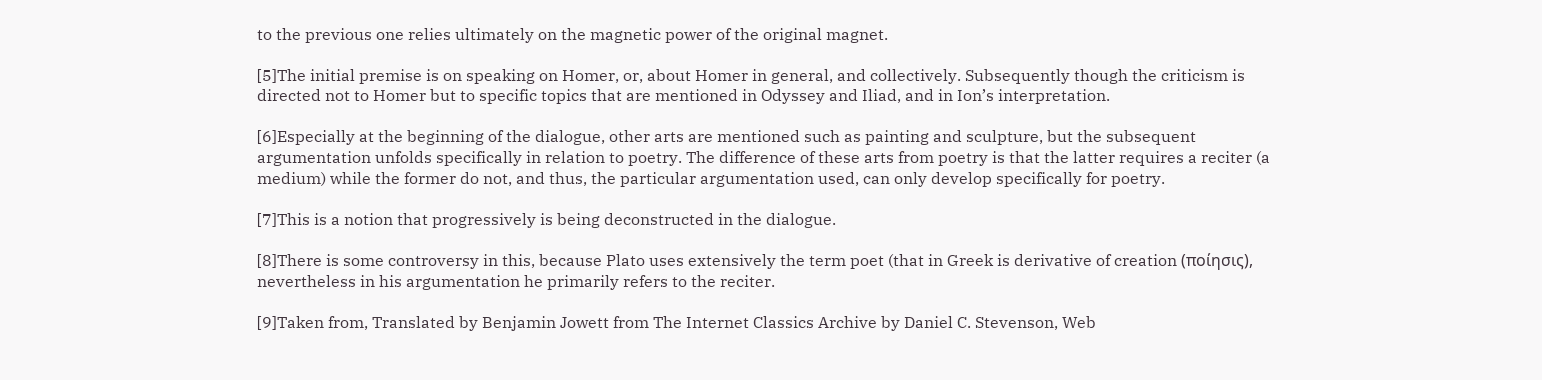to the previous one relies ultimately on the magnetic power of the original magnet.

[5]The initial premise is on speaking on Homer, or, about Homer in general, and collectively. Subsequently though the criticism is directed not to Homer but to specific topics that are mentioned in Odyssey and Iliad, and in Ion’s interpretation.

[6]Especially at the beginning of the dialogue, other arts are mentioned such as painting and sculpture, but the subsequent argumentation unfolds specifically in relation to poetry. The difference of these arts from poetry is that the latter requires a reciter (a medium) while the former do not, and thus, the particular argumentation used, can only develop specifically for poetry.

[7]This is a notion that progressively is being deconstructed in the dialogue.

[8]There is some controversy in this, because Plato uses extensively the term poet (that in Greek is derivative of creation (ποίησις), nevertheless in his argumentation he primarily refers to the reciter.

[9]Taken from, Translated by Benjamin Jowett from The Internet Classics Archive by Daniel C. Stevenson, Web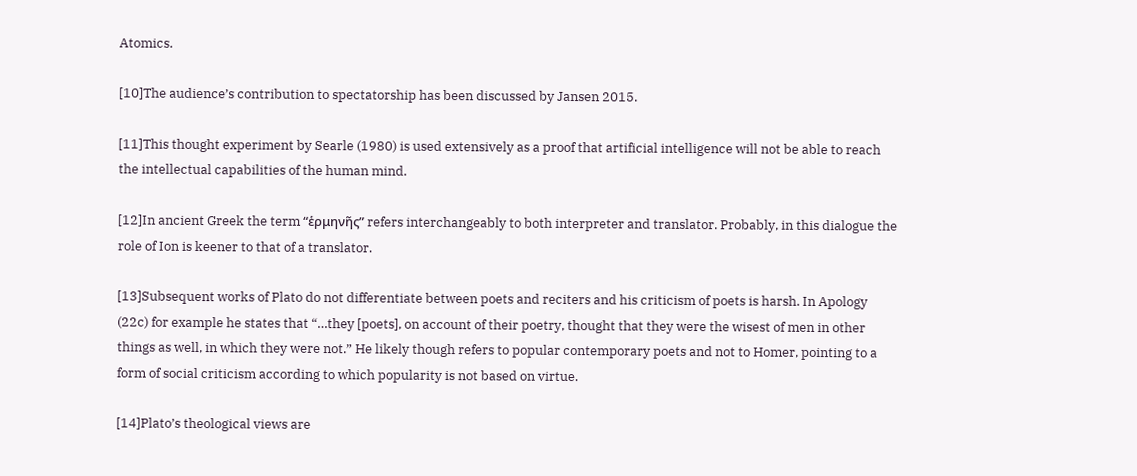Atomics.

[10]The audience’s contribution to spectatorship has been discussed by Jansen 2015.

[11]This thought experiment by Searle (1980) is used extensively as a proof that artificial intelligence will not be able to reach the intellectual capabilities of the human mind.

[12]In ancient Greek the term “ἑρμηνῆς” refers interchangeably to both interpreter and translator. Probably, in this dialogue the role of Ion is keener to that of a translator.

[13]Subsequent works of Plato do not differentiate between poets and reciters and his criticism of poets is harsh. In Apology (22c) for example he states that “…they [poets], on account of their poetry, thought that they were the wisest of men in other things as well, in which they were not.” He likely though refers to popular contemporary poets and not to Homer, pointing to a form of social criticism according to which popularity is not based on virtue.

[14]Plato’s theological views are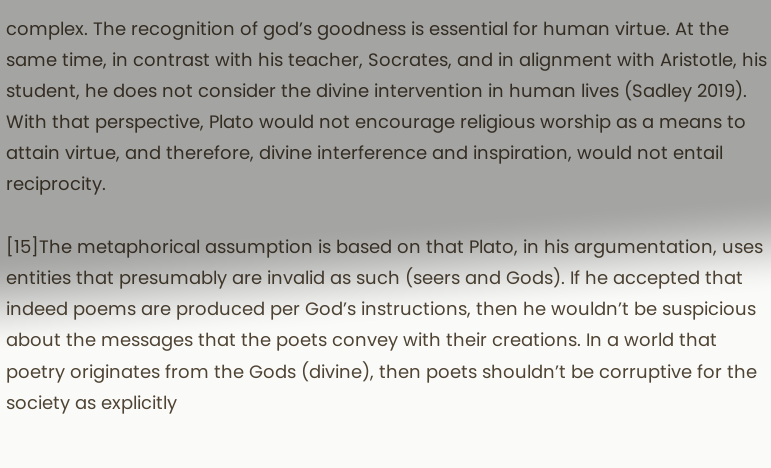complex. The recognition of god’s goodness is essential for human virtue. At the same time, in contrast with his teacher, Socrates, and in alignment with Aristotle, his student, he does not consider the divine intervention in human lives (Sadley 2019). With that perspective, Plato would not encourage religious worship as a means to attain virtue, and therefore, divine interference and inspiration, would not entail reciprocity.

[15]The metaphorical assumption is based on that Plato, in his argumentation, uses entities that presumably are invalid as such (seers and Gods). If he accepted that indeed poems are produced per God’s instructions, then he wouldn’t be suspicious about the messages that the poets convey with their creations. In a world that poetry originates from the Gods (divine), then poets shouldn’t be corruptive for the society as explicitly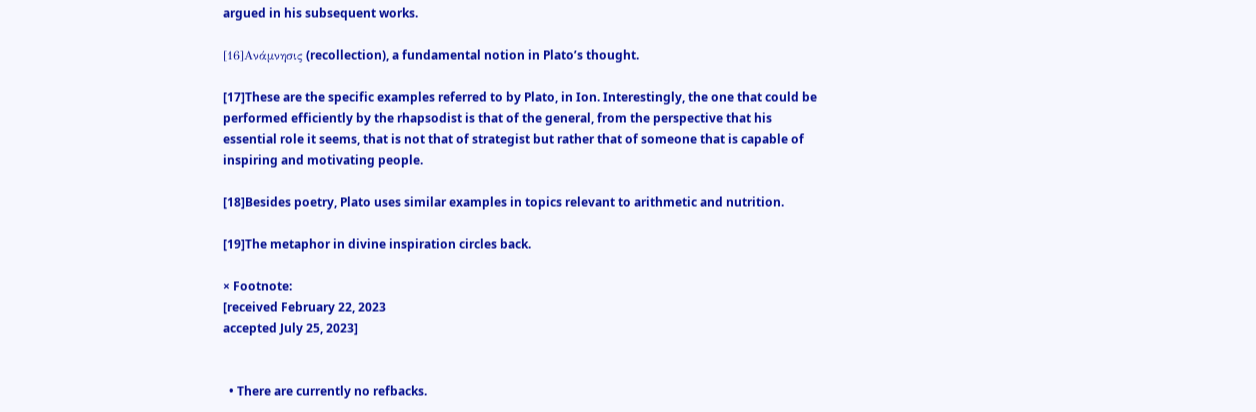argued in his subsequent works.

[16]Ανάμνησις (recollection), a fundamental notion in Plato’s thought.

[17]These are the specific examples referred to by Plato, in Ion. Interestingly, the one that could be performed efficiently by the rhapsodist is that of the general, from the perspective that his essential role it seems, that is not that of strategist but rather that of someone that is capable of inspiring and motivating people.

[18]Besides poetry, Plato uses similar examples in topics relevant to arithmetic and nutrition.

[19]The metaphor in divine inspiration circles back.

× Footnote:
[received February 22, 2023
accepted July 25, 2023]


  • There are currently no refbacks.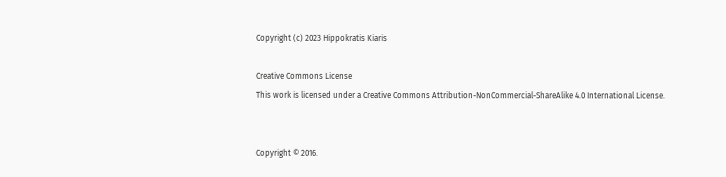Copyright (c) 2023 Hippokratis Kiaris

Creative Commons License
This work is licensed under a Creative Commons Attribution-NonCommercial-ShareAlike 4.0 International License.


Copyright © 2016.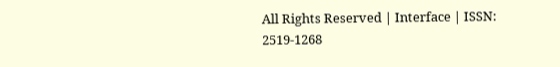All Rights Reserved | Interface | ISSN: 2519-1268